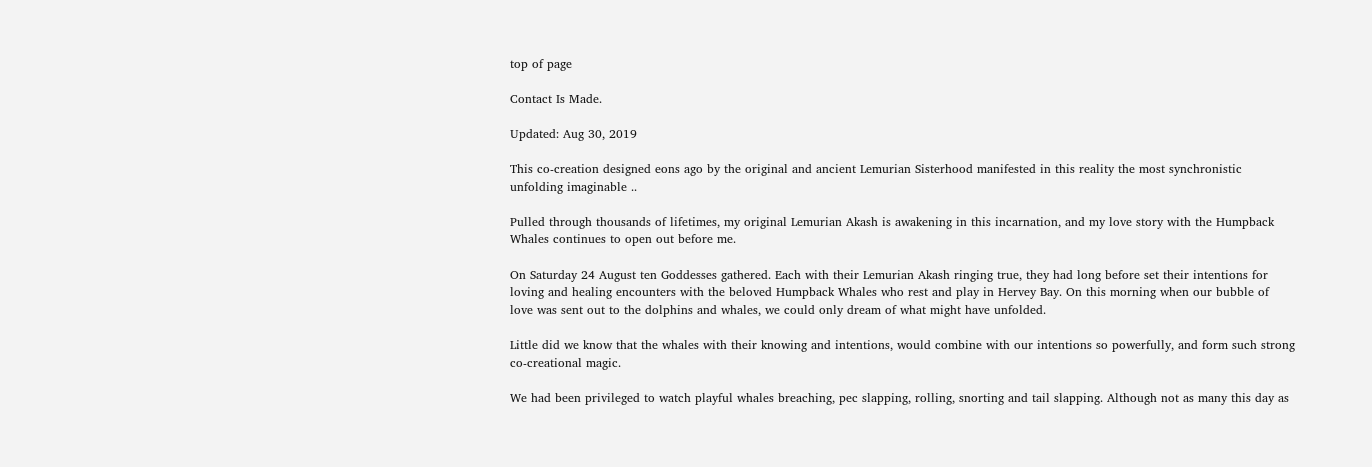top of page

Contact Is Made.

Updated: Aug 30, 2019

This co-creation designed eons ago by the original and ancient Lemurian Sisterhood manifested in this reality the most synchronistic unfolding imaginable ..

Pulled through thousands of lifetimes, my original Lemurian Akash is awakening in this incarnation, and my love story with the Humpback Whales continues to open out before me.

On Saturday 24 August ten Goddesses gathered. Each with their Lemurian Akash ringing true, they had long before set their intentions for loving and healing encounters with the beloved Humpback Whales who rest and play in Hervey Bay. On this morning when our bubble of love was sent out to the dolphins and whales, we could only dream of what might have unfolded.

Little did we know that the whales with their knowing and intentions, would combine with our intentions so powerfully, and form such strong co-creational magic.

We had been privileged to watch playful whales breaching, pec slapping, rolling, snorting and tail slapping. Although not as many this day as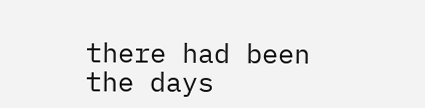there had been the days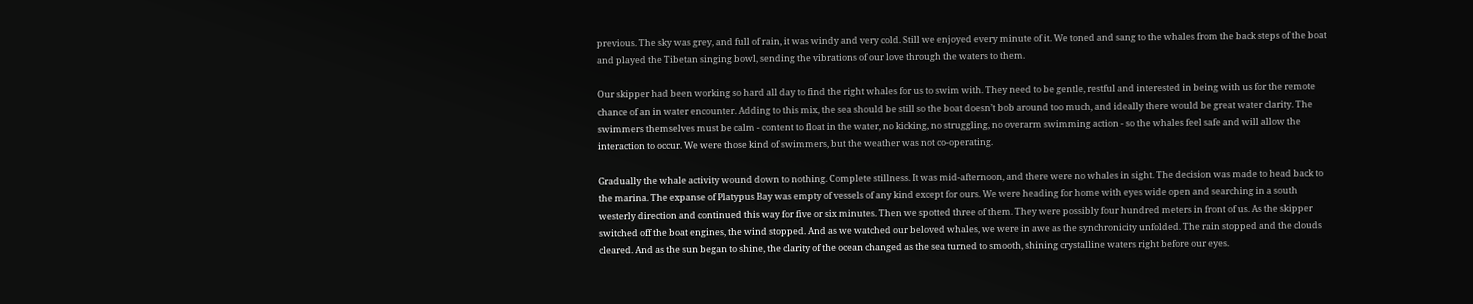previous. The sky was grey, and full of rain, it was windy and very cold. Still we enjoyed every minute of it. We toned and sang to the whales from the back steps of the boat and played the Tibetan singing bowl, sending the vibrations of our love through the waters to them.

Our skipper had been working so hard all day to find the right whales for us to swim with. They need to be gentle, restful and interested in being with us for the remote chance of an in water encounter. Adding to this mix, the sea should be still so the boat doesn’t bob around too much, and ideally there would be great water clarity. The swimmers themselves must be calm - content to float in the water, no kicking, no struggling, no overarm swimming action - so the whales feel safe and will allow the interaction to occur. We were those kind of swimmers, but the weather was not co-operating.

Gradually the whale activity wound down to nothing. Complete stillness. It was mid-afternoon, and there were no whales in sight. The decision was made to head back to the marina. The expanse of Platypus Bay was empty of vessels of any kind except for ours. We were heading for home with eyes wide open and searching in a south westerly direction and continued this way for five or six minutes. Then we spotted three of them. They were possibly four hundred meters in front of us. As the skipper switched off the boat engines, the wind stopped. And as we watched our beloved whales, we were in awe as the synchronicity unfolded. The rain stopped and the clouds cleared. And as the sun began to shine, the clarity of the ocean changed as the sea turned to smooth, shining crystalline waters right before our eyes.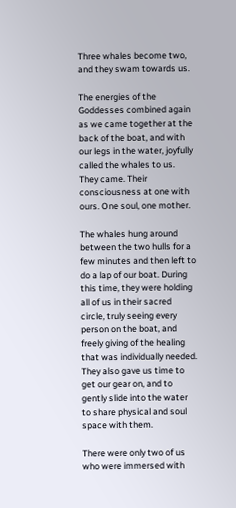Three whales become two, and they swam towards us.

The energies of the Goddesses combined again as we came together at the back of the boat, and with our legs in the water, joyfully called the whales to us. They came. Their consciousness at one with ours. One soul, one mother.

The whales hung around between the two hulls for a few minutes and then left to do a lap of our boat. During this time, they were holding all of us in their sacred circle, truly seeing every person on the boat, and freely giving of the healing that was individually needed. They also gave us time to get our gear on, and to gently slide into the water to share physical and soul space with them.

There were only two of us who were immersed with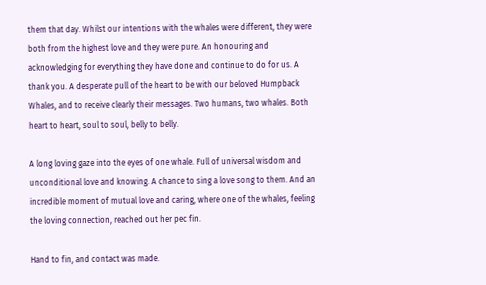them that day. Whilst our intentions with the whales were different, they were both from the highest love and they were pure. An honouring and acknowledging for everything they have done and continue to do for us. A thank you. A desperate pull of the heart to be with our beloved Humpback Whales, and to receive clearly their messages. Two humans, two whales. Both heart to heart, soul to soul, belly to belly.

A long loving gaze into the eyes of one whale. Full of universal wisdom and unconditional love and knowing. A chance to sing a love song to them. And an incredible moment of mutual love and caring, where one of the whales, feeling the loving connection, reached out her pec fin.

Hand to fin, and contact was made.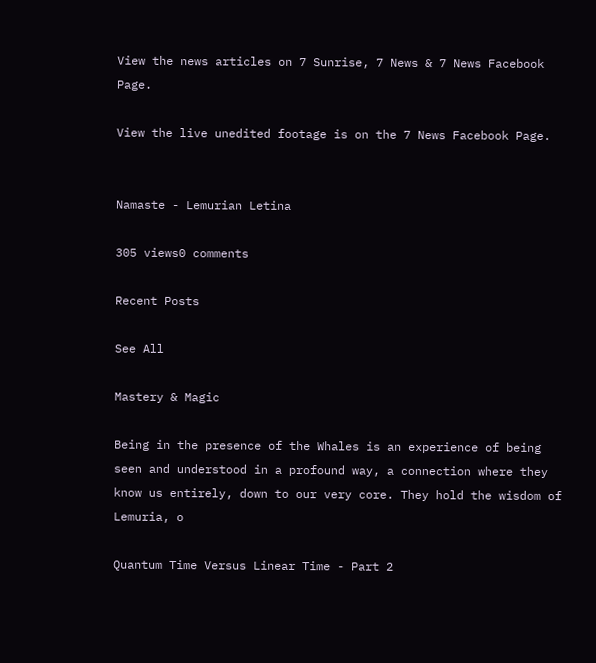View the news articles on 7 Sunrise, 7 News & 7 News Facebook Page.

View the live unedited footage is on the 7 News Facebook Page.


Namaste - Lemurian Letina

305 views0 comments

Recent Posts

See All

Mastery & Magic

Being in the presence of the Whales is an experience of being seen and understood in a profound way, a connection where they know us entirely, down to our very core. They hold the wisdom of Lemuria, o

Quantum Time Versus Linear Time - Part 2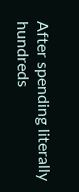After spending literally hundreds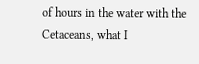of hours in the water with the Cetaceans, what I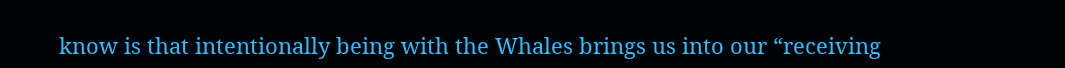know is that intentionally being with the Whales brings us into our “receiving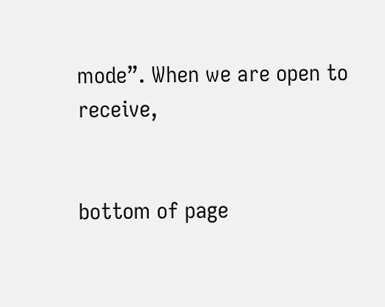mode”. When we are open to receive,


bottom of page